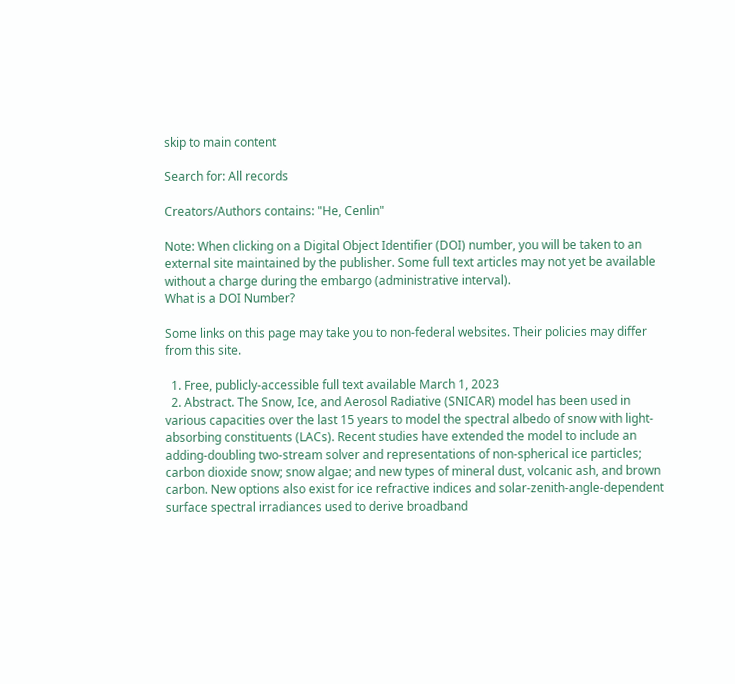skip to main content

Search for: All records

Creators/Authors contains: "He, Cenlin"

Note: When clicking on a Digital Object Identifier (DOI) number, you will be taken to an external site maintained by the publisher. Some full text articles may not yet be available without a charge during the embargo (administrative interval).
What is a DOI Number?

Some links on this page may take you to non-federal websites. Their policies may differ from this site.

  1. Free, publicly-accessible full text available March 1, 2023
  2. Abstract. The Snow, Ice, and Aerosol Radiative (SNICAR) model has been used in various capacities over the last 15 years to model the spectral albedo of snow with light-absorbing constituents (LACs). Recent studies have extended the model to include an adding-doubling two-stream solver and representations of non-spherical ice particles; carbon dioxide snow; snow algae; and new types of mineral dust, volcanic ash, and brown carbon. New options also exist for ice refractive indices and solar-zenith-angle-dependent surface spectral irradiances used to derive broadband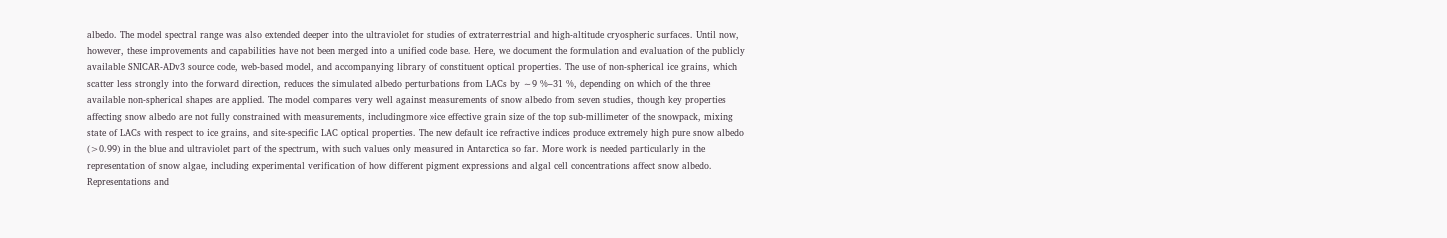albedo. The model spectral range was also extended deeper into the ultraviolet for studies of extraterrestrial and high-altitude cryospheric surfaces. Until now, however, these improvements and capabilities have not been merged into a unified code base. Here, we document the formulation and evaluation of the publicly available SNICAR-ADv3 source code, web-based model, and accompanying library of constituent optical properties. The use of non-spherical ice grains, which scatter less strongly into the forward direction, reduces the simulated albedo perturbations from LACs by ∼9 %–31 %, depending on which of the three available non-spherical shapes are applied. The model compares very well against measurements of snow albedo from seven studies, though key properties affecting snow albedo are not fully constrained with measurements, includingmore »ice effective grain size of the top sub-millimeter of the snowpack, mixing state of LACs with respect to ice grains, and site-specific LAC optical properties. The new default ice refractive indices produce extremely high pure snow albedo (>0.99) in the blue and ultraviolet part of the spectrum, with such values only measured in Antarctica so far. More work is needed particularly in the representation of snow algae, including experimental verification of how different pigment expressions and algal cell concentrations affect snow albedo. Representations and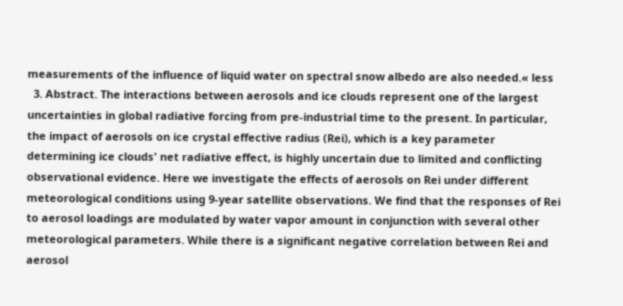measurements of the influence of liquid water on spectral snow albedo are also needed.« less
  3. Abstract. The interactions between aerosols and ice clouds represent one of the largest uncertainties in global radiative forcing from pre-industrial time to the present. In particular, the impact of aerosols on ice crystal effective radius (Rei), which is a key parameter determining ice clouds' net radiative effect, is highly uncertain due to limited and conflicting observational evidence. Here we investigate the effects of aerosols on Rei under different meteorological conditions using 9-year satellite observations. We find that the responses of Rei to aerosol loadings are modulated by water vapor amount in conjunction with several other meteorological parameters. While there is a significant negative correlation between Rei and aerosol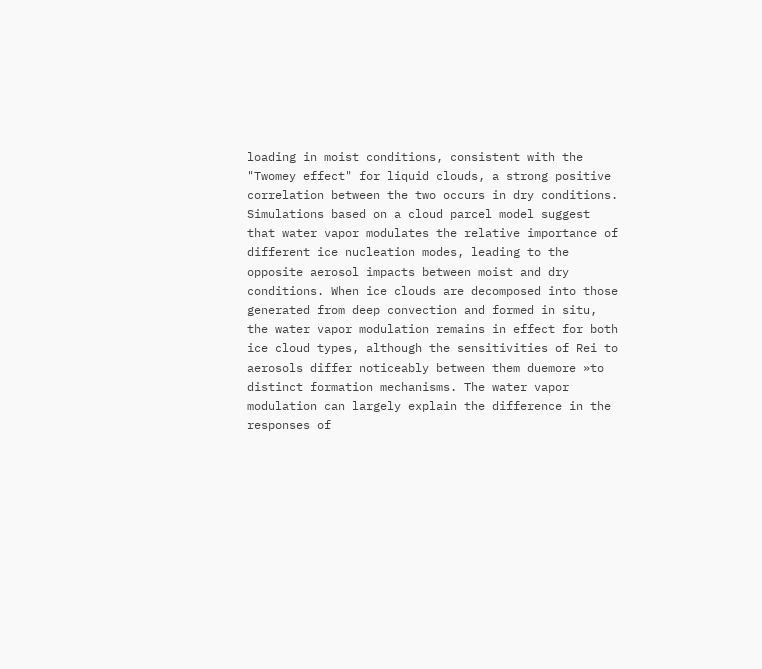loading in moist conditions, consistent with the "Twomey effect" for liquid clouds, a strong positive correlation between the two occurs in dry conditions. Simulations based on a cloud parcel model suggest that water vapor modulates the relative importance of different ice nucleation modes, leading to the opposite aerosol impacts between moist and dry conditions. When ice clouds are decomposed into those generated from deep convection and formed in situ, the water vapor modulation remains in effect for both ice cloud types, although the sensitivities of Rei to aerosols differ noticeably between them duemore »to distinct formation mechanisms. The water vapor modulation can largely explain the difference in the responses of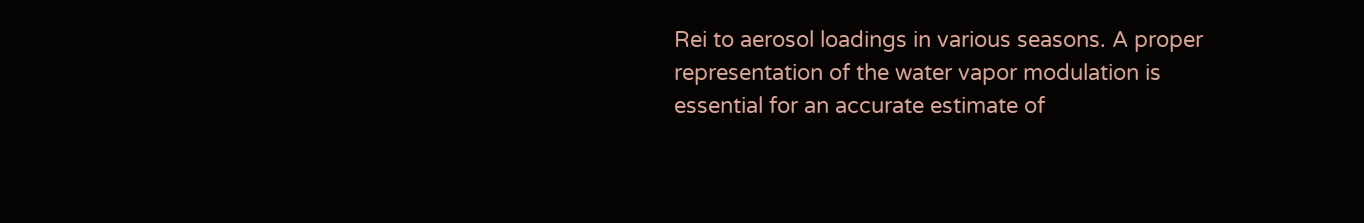Rei to aerosol loadings in various seasons. A proper representation of the water vapor modulation is essential for an accurate estimate of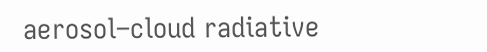aerosol–cloud radiative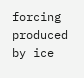forcing produced by ice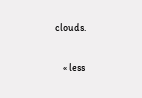clouds.

    « less